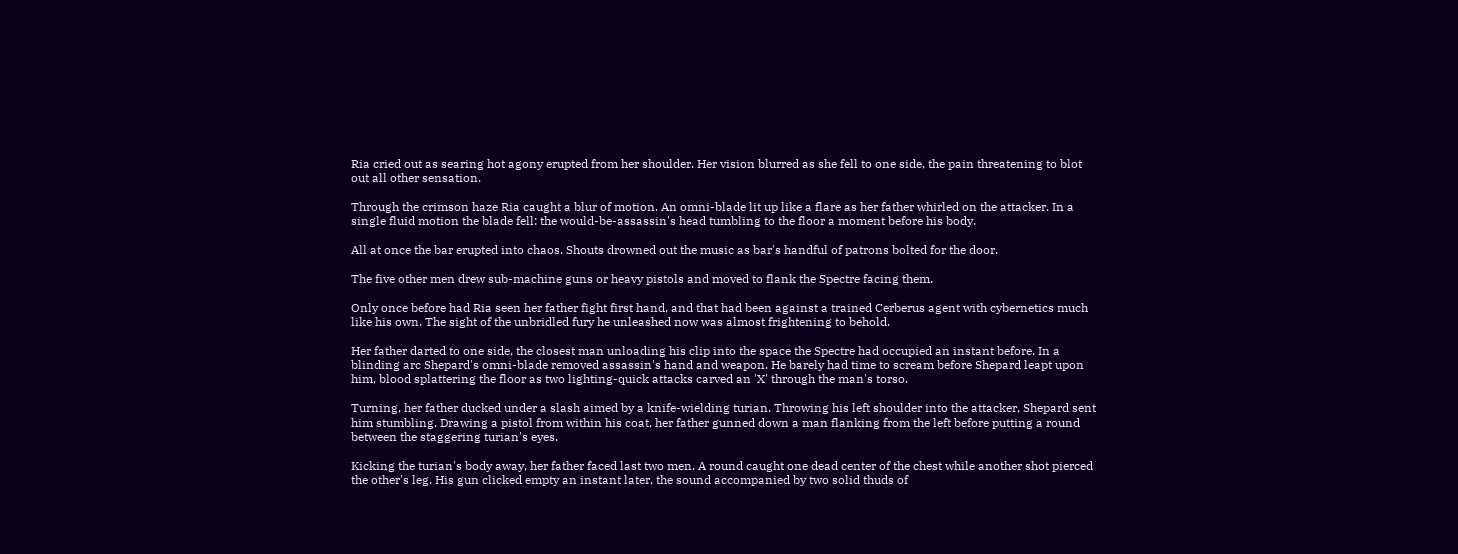Ria cried out as searing hot agony erupted from her shoulder. Her vision blurred as she fell to one side, the pain threatening to blot out all other sensation.

Through the crimson haze Ria caught a blur of motion. An omni-blade lit up like a flare as her father whirled on the attacker. In a single fluid motion the blade fell: the would-be-assassin's head tumbling to the floor a moment before his body.

All at once the bar erupted into chaos. Shouts drowned out the music as bar's handful of patrons bolted for the door.

The five other men drew sub-machine guns or heavy pistols and moved to flank the Spectre facing them.

Only once before had Ria seen her father fight first hand, and that had been against a trained Cerberus agent with cybernetics much like his own. The sight of the unbridled fury he unleashed now was almost frightening to behold.

Her father darted to one side, the closest man unloading his clip into the space the Spectre had occupied an instant before. In a blinding arc Shepard's omni-blade removed assassin's hand and weapon. He barely had time to scream before Shepard leapt upon him, blood splattering the floor as two lighting-quick attacks carved an 'X' through the man's torso.

Turning, her father ducked under a slash aimed by a knife-wielding turian. Throwing his left shoulder into the attacker, Shepard sent him stumbling. Drawing a pistol from within his coat, her father gunned down a man flanking from the left before putting a round between the staggering turian's eyes.

Kicking the turian's body away, her father faced last two men. A round caught one dead center of the chest while another shot pierced the other's leg. His gun clicked empty an instant later, the sound accompanied by two solid thuds of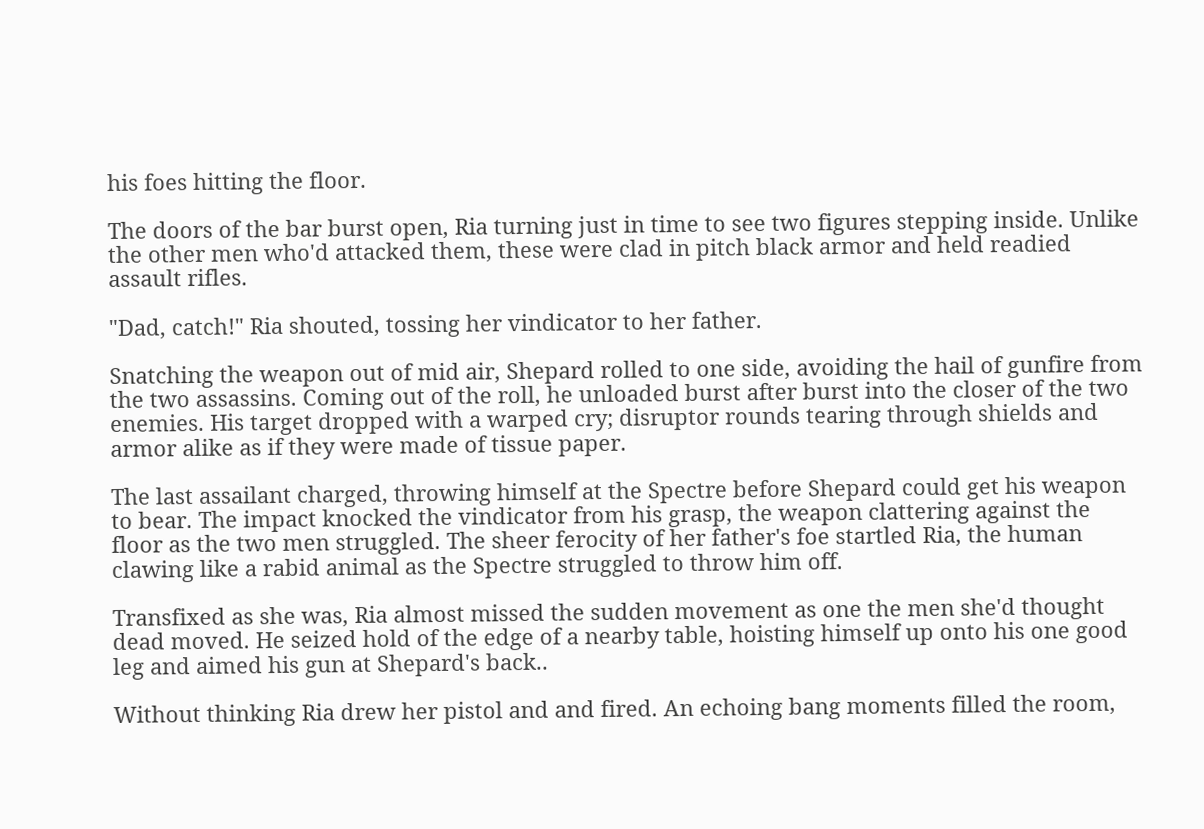his foes hitting the floor.

The doors of the bar burst open, Ria turning just in time to see two figures stepping inside. Unlike the other men who'd attacked them, these were clad in pitch black armor and held readied assault rifles.

"Dad, catch!" Ria shouted, tossing her vindicator to her father.

Snatching the weapon out of mid air, Shepard rolled to one side, avoiding the hail of gunfire from the two assassins. Coming out of the roll, he unloaded burst after burst into the closer of the two enemies. His target dropped with a warped cry; disruptor rounds tearing through shields and armor alike as if they were made of tissue paper.

The last assailant charged, throwing himself at the Spectre before Shepard could get his weapon to bear. The impact knocked the vindicator from his grasp, the weapon clattering against the floor as the two men struggled. The sheer ferocity of her father's foe startled Ria, the human clawing like a rabid animal as the Spectre struggled to throw him off.

Transfixed as she was, Ria almost missed the sudden movement as one the men she'd thought dead moved. He seized hold of the edge of a nearby table, hoisting himself up onto his one good leg and aimed his gun at Shepard's back..

Without thinking Ria drew her pistol and and fired. An echoing bang moments filled the room,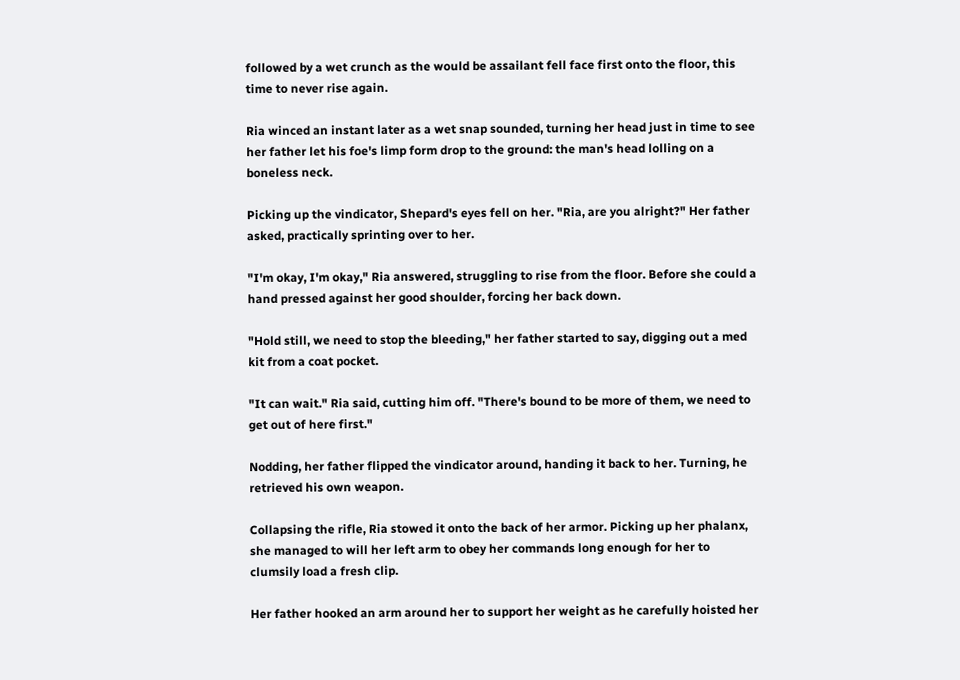followed by a wet crunch as the would be assailant fell face first onto the floor, this time to never rise again.

Ria winced an instant later as a wet snap sounded, turning her head just in time to see her father let his foe's limp form drop to the ground: the man's head lolling on a boneless neck.

Picking up the vindicator, Shepard's eyes fell on her. "Ria, are you alright?" Her father asked, practically sprinting over to her.

"I'm okay, I'm okay," Ria answered, struggling to rise from the floor. Before she could a hand pressed against her good shoulder, forcing her back down.

"Hold still, we need to stop the bleeding," her father started to say, digging out a med kit from a coat pocket.

"It can wait." Ria said, cutting him off. "There's bound to be more of them, we need to get out of here first."

Nodding, her father flipped the vindicator around, handing it back to her. Turning, he retrieved his own weapon.

Collapsing the rifle, Ria stowed it onto the back of her armor. Picking up her phalanx, she managed to will her left arm to obey her commands long enough for her to clumsily load a fresh clip.

Her father hooked an arm around her to support her weight as he carefully hoisted her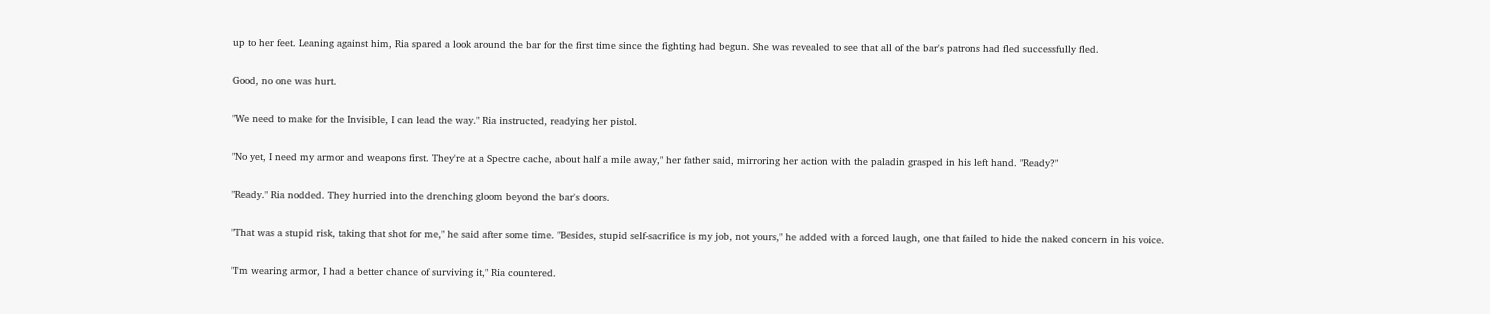up to her feet. Leaning against him, Ria spared a look around the bar for the first time since the fighting had begun. She was revealed to see that all of the bar's patrons had fled successfully fled.

Good, no one was hurt.

"We need to make for the Invisible, I can lead the way." Ria instructed, readying her pistol.

"No yet, I need my armor and weapons first. They're at a Spectre cache, about half a mile away," her father said, mirroring her action with the paladin grasped in his left hand. "Ready?"

"Ready." Ria nodded. They hurried into the drenching gloom beyond the bar's doors.

"That was a stupid risk, taking that shot for me," he said after some time. "Besides, stupid self-sacrifice is my job, not yours," he added with a forced laugh, one that failed to hide the naked concern in his voice.

"I'm wearing armor, I had a better chance of surviving it," Ria countered.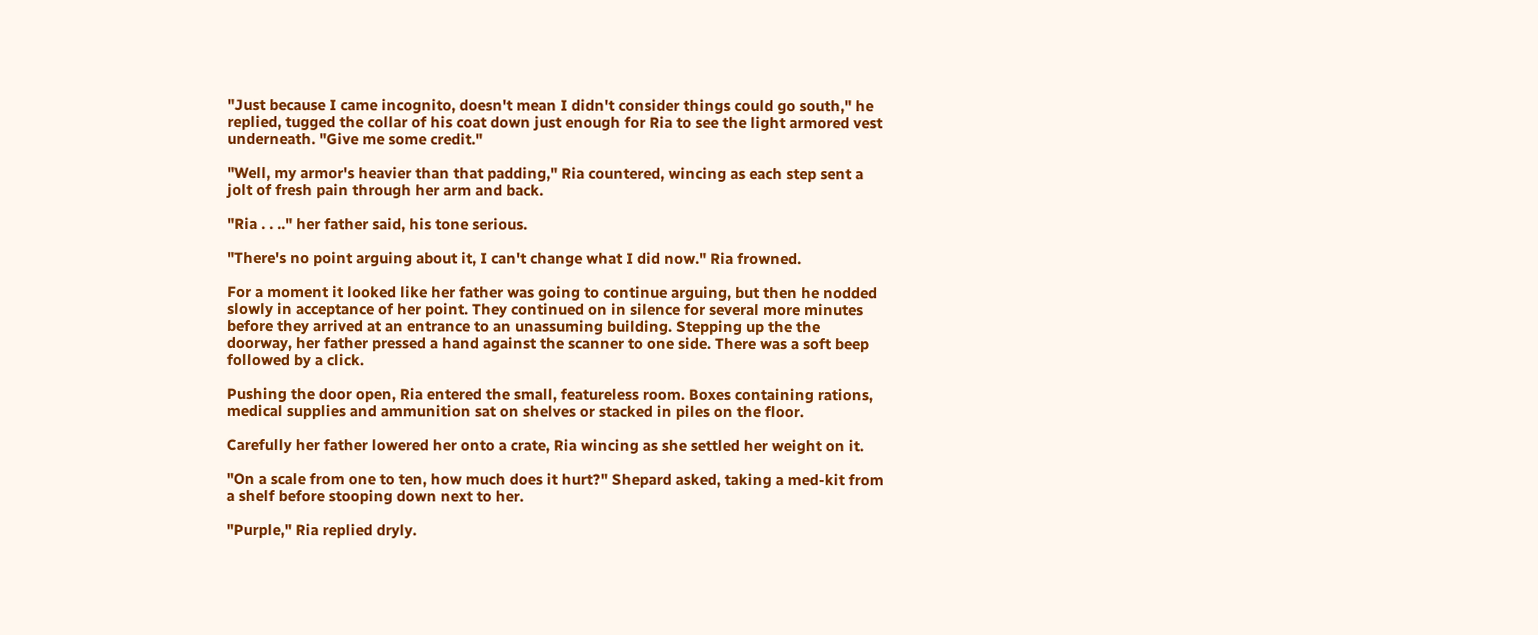"Just because I came incognito, doesn't mean I didn't consider things could go south," he replied, tugged the collar of his coat down just enough for Ria to see the light armored vest underneath. "Give me some credit."

"Well, my armor's heavier than that padding," Ria countered, wincing as each step sent a jolt of fresh pain through her arm and back.

"Ria . . .." her father said, his tone serious.

"There's no point arguing about it, I can't change what I did now." Ria frowned.

For a moment it looked like her father was going to continue arguing, but then he nodded slowly in acceptance of her point. They continued on in silence for several more minutes before they arrived at an entrance to an unassuming building. Stepping up the the doorway, her father pressed a hand against the scanner to one side. There was a soft beep followed by a click.

Pushing the door open, Ria entered the small, featureless room. Boxes containing rations, medical supplies and ammunition sat on shelves or stacked in piles on the floor.

Carefully her father lowered her onto a crate, Ria wincing as she settled her weight on it.

"On a scale from one to ten, how much does it hurt?" Shepard asked, taking a med-kit from a shelf before stooping down next to her.

"Purple," Ria replied dryly.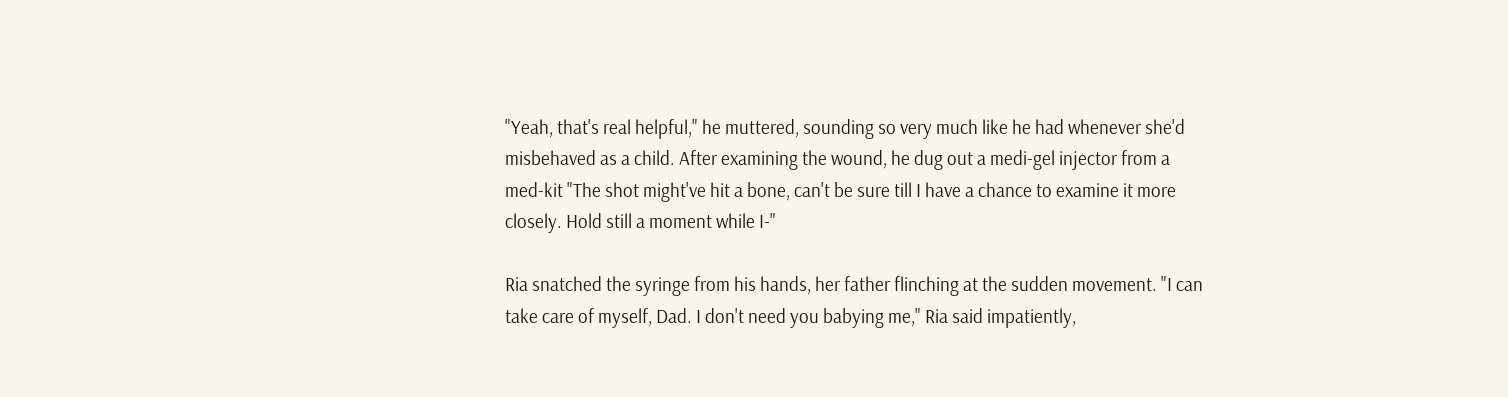"Yeah, that's real helpful," he muttered, sounding so very much like he had whenever she'd misbehaved as a child. After examining the wound, he dug out a medi-gel injector from a med-kit "The shot might've hit a bone, can't be sure till I have a chance to examine it more closely. Hold still a moment while I-"

Ria snatched the syringe from his hands, her father flinching at the sudden movement. "I can take care of myself, Dad. I don't need you babying me," Ria said impatiently,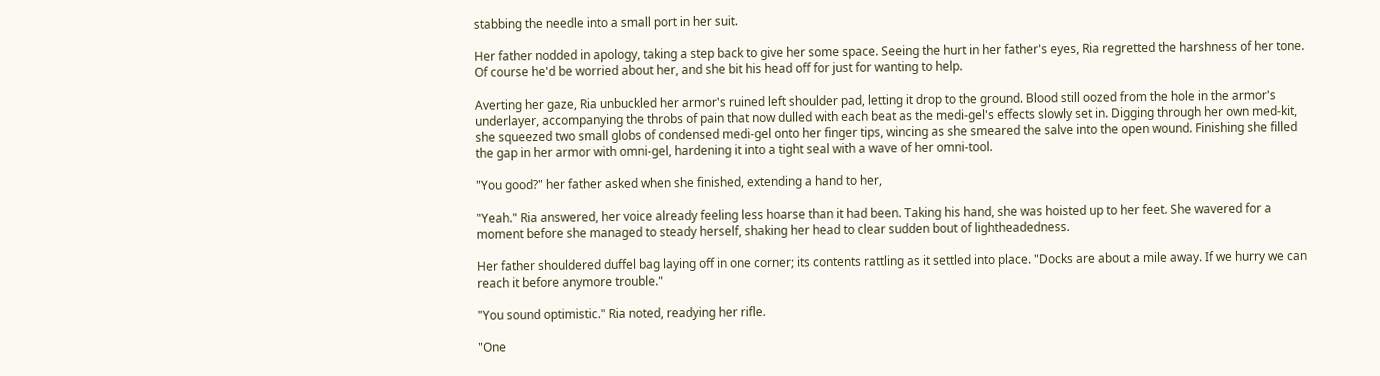stabbing the needle into a small port in her suit.

Her father nodded in apology, taking a step back to give her some space. Seeing the hurt in her father's eyes, Ria regretted the harshness of her tone. Of course he'd be worried about her, and she bit his head off for just for wanting to help.

Averting her gaze, Ria unbuckled her armor's ruined left shoulder pad, letting it drop to the ground. Blood still oozed from the hole in the armor's underlayer, accompanying the throbs of pain that now dulled with each beat as the medi-gel's effects slowly set in. Digging through her own med-kit, she squeezed two small globs of condensed medi-gel onto her finger tips, wincing as she smeared the salve into the open wound. Finishing she filled the gap in her armor with omni-gel, hardening it into a tight seal with a wave of her omni-tool.

"You good?" her father asked when she finished, extending a hand to her,

"Yeah." Ria answered, her voice already feeling less hoarse than it had been. Taking his hand, she was hoisted up to her feet. She wavered for a moment before she managed to steady herself, shaking her head to clear sudden bout of lightheadedness.

Her father shouldered duffel bag laying off in one corner; its contents rattling as it settled into place. "Docks are about a mile away. If we hurry we can reach it before anymore trouble."

"You sound optimistic." Ria noted, readying her rifle.

"One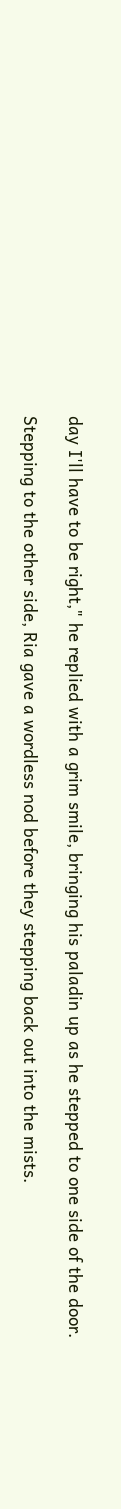day I'll have to be right," he replied with a grim smile, bringing his paladin up as he stepped to one side of the door.

Stepping to the other side, Ria gave a wordless nod before they stepping back out into the mists.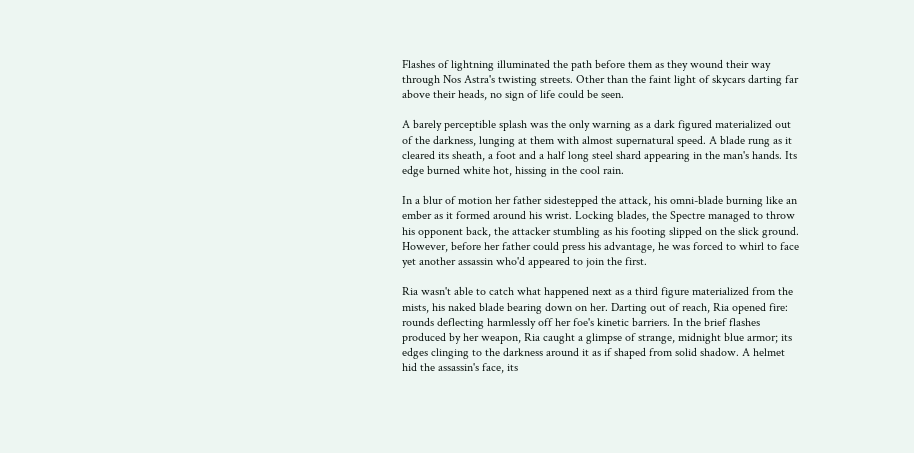Flashes of lightning illuminated the path before them as they wound their way through Nos Astra's twisting streets. Other than the faint light of skycars darting far above their heads, no sign of life could be seen.

A barely perceptible splash was the only warning as a dark figured materialized out of the darkness, lunging at them with almost supernatural speed. A blade rung as it cleared its sheath, a foot and a half long steel shard appearing in the man's hands. Its edge burned white hot, hissing in the cool rain.

In a blur of motion her father sidestepped the attack, his omni-blade burning like an ember as it formed around his wrist. Locking blades, the Spectre managed to throw his opponent back, the attacker stumbling as his footing slipped on the slick ground. However, before her father could press his advantage, he was forced to whirl to face yet another assassin who'd appeared to join the first.

Ria wasn't able to catch what happened next as a third figure materialized from the mists, his naked blade bearing down on her. Darting out of reach, Ria opened fire: rounds deflecting harmlessly off her foe's kinetic barriers. In the brief flashes produced by her weapon, Ria caught a glimpse of strange, midnight blue armor; its edges clinging to the darkness around it as if shaped from solid shadow. A helmet hid the assassin's face, its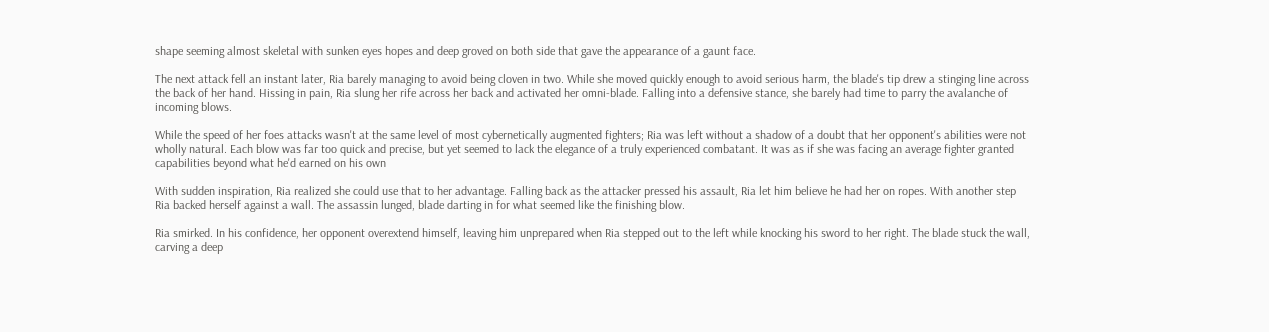shape seeming almost skeletal with sunken eyes hopes and deep groved on both side that gave the appearance of a gaunt face.

The next attack fell an instant later, Ria barely managing to avoid being cloven in two. While she moved quickly enough to avoid serious harm, the blade's tip drew a stinging line across the back of her hand. Hissing in pain, Ria slung her rife across her back and activated her omni-blade. Falling into a defensive stance, she barely had time to parry the avalanche of incoming blows.

While the speed of her foes attacks wasn't at the same level of most cybernetically augmented fighters; Ria was left without a shadow of a doubt that her opponent's abilities were not wholly natural. Each blow was far too quick and precise, but yet seemed to lack the elegance of a truly experienced combatant. It was as if she was facing an average fighter granted capabilities beyond what he'd earned on his own

With sudden inspiration, Ria realized she could use that to her advantage. Falling back as the attacker pressed his assault, Ria let him believe he had her on ropes. With another step Ria backed herself against a wall. The assassin lunged, blade darting in for what seemed like the finishing blow.

Ria smirked. In his confidence, her opponent overextend himself, leaving him unprepared when Ria stepped out to the left while knocking his sword to her right. The blade stuck the wall, carving a deep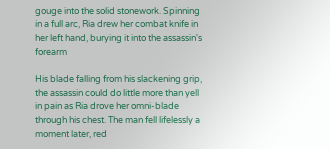gouge into the solid stonework. Spinning in a full arc, Ria drew her combat knife in her left hand, burying it into the assassin's forearm

His blade falling from his slackening grip, the assassin could do little more than yell in pain as Ria drove her omni-blade through his chest. The man fell lifelessly a moment later, red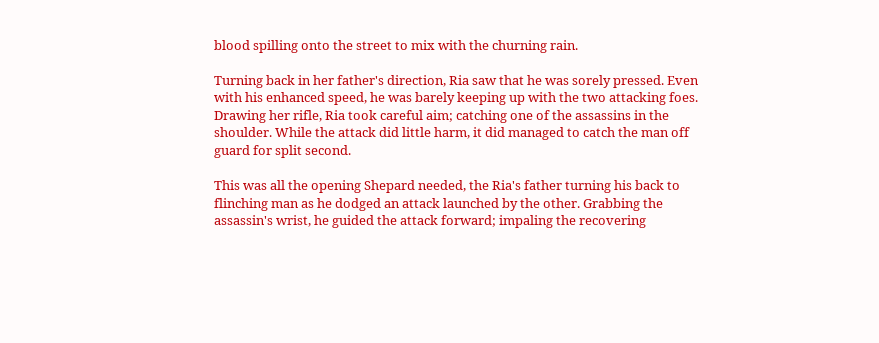blood spilling onto the street to mix with the churning rain.

Turning back in her father's direction, Ria saw that he was sorely pressed. Even with his enhanced speed, he was barely keeping up with the two attacking foes. Drawing her rifle, Ria took careful aim; catching one of the assassins in the shoulder. While the attack did little harm, it did managed to catch the man off guard for split second.

This was all the opening Shepard needed, the Ria's father turning his back to flinching man as he dodged an attack launched by the other. Grabbing the assassin's wrist, he guided the attack forward; impaling the recovering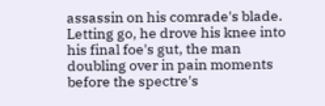assassin on his comrade's blade. Letting go, he drove his knee into his final foe's gut, the man doubling over in pain moments before the spectre's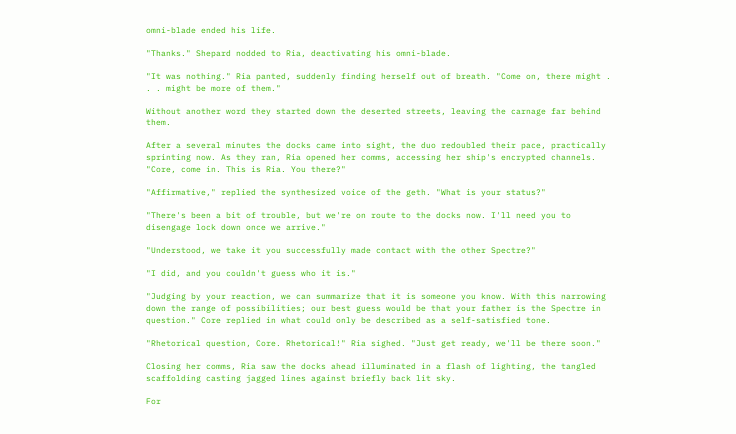omni-blade ended his life.

"Thanks." Shepard nodded to Ria, deactivating his omni-blade.

"It was nothing." Ria panted, suddenly finding herself out of breath. "Come on, there might . . . might be more of them."

Without another word they started down the deserted streets, leaving the carnage far behind them.

After a several minutes the docks came into sight, the duo redoubled their pace, practically sprinting now. As they ran, Ria opened her comms, accessing her ship's encrypted channels. "Core, come in. This is Ria. You there?"

"Affirmative," replied the synthesized voice of the geth. "What is your status?"

"There's been a bit of trouble, but we're on route to the docks now. I'll need you to disengage lock down once we arrive."

"Understood, we take it you successfully made contact with the other Spectre?"

"I did, and you couldn't guess who it is."

"Judging by your reaction, we can summarize that it is someone you know. With this narrowing down the range of possibilities; our best guess would be that your father is the Spectre in question." Core replied in what could only be described as a self-satisfied tone.

"Rhetorical question, Core. Rhetorical!" Ria sighed. "Just get ready, we'll be there soon."

Closing her comms, Ria saw the docks ahead illuminated in a flash of lighting, the tangled scaffolding casting jagged lines against briefly back lit sky.

For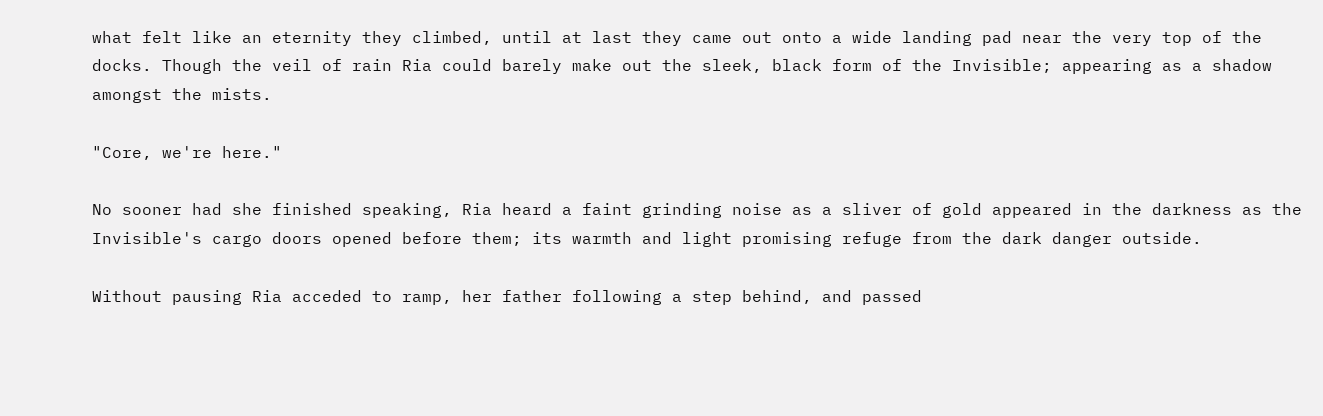what felt like an eternity they climbed, until at last they came out onto a wide landing pad near the very top of the docks. Though the veil of rain Ria could barely make out the sleek, black form of the Invisible; appearing as a shadow amongst the mists.

"Core, we're here."

No sooner had she finished speaking, Ria heard a faint grinding noise as a sliver of gold appeared in the darkness as the Invisible's cargo doors opened before them; its warmth and light promising refuge from the dark danger outside.

Without pausing Ria acceded to ramp, her father following a step behind, and passed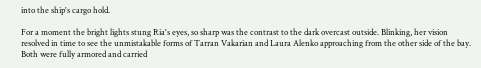into the ship's cargo hold.

For a moment the bright lights stung Ria's eyes, so sharp was the contrast to the dark overcast outside. Blinking, her vision resolved in time to see the unmistakable forms of Tarran Vakarian and Laura Alenko approaching from the other side of the bay. Both were fully armored and carried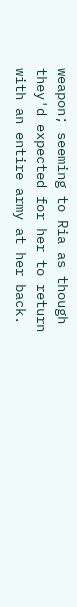weapon; seeming to Ria as though they'd expected for her to return with an entire army at her back.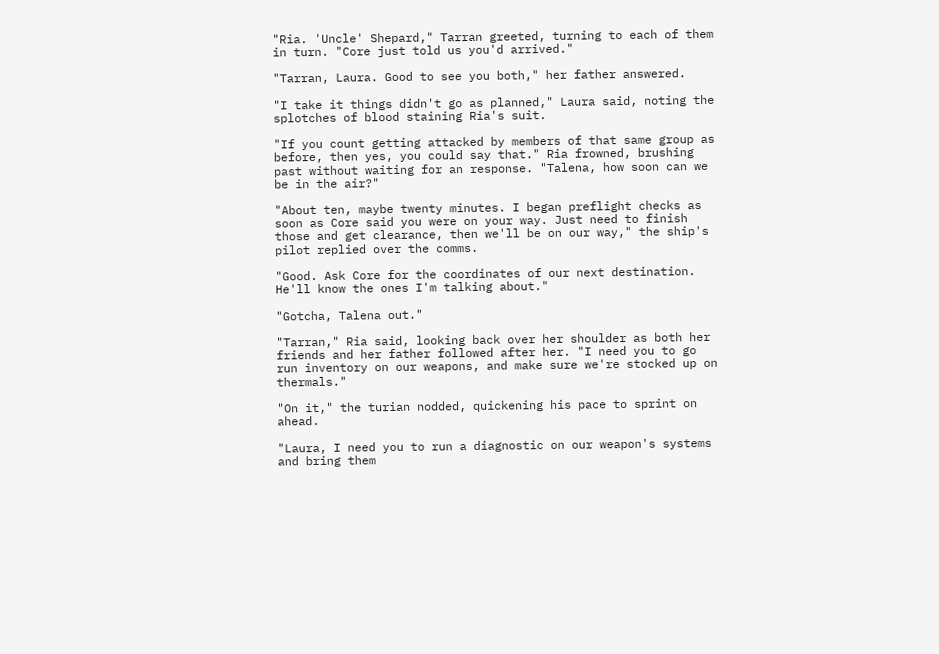"Ria. 'Uncle' Shepard," Tarran greeted, turning to each of them in turn. "Core just told us you'd arrived."

"Tarran, Laura. Good to see you both," her father answered.

"I take it things didn't go as planned," Laura said, noting the splotches of blood staining Ria's suit.

"If you count getting attacked by members of that same group as before, then yes, you could say that." Ria frowned, brushing past without waiting for an response. "Talena, how soon can we be in the air?"

"About ten, maybe twenty minutes. I began preflight checks as soon as Core said you were on your way. Just need to finish those and get clearance, then we'll be on our way," the ship's pilot replied over the comms.

"Good. Ask Core for the coordinates of our next destination. He'll know the ones I'm talking about."

"Gotcha, Talena out."

"Tarran," Ria said, looking back over her shoulder as both her friends and her father followed after her. "I need you to go run inventory on our weapons, and make sure we're stocked up on thermals."

"On it," the turian nodded, quickening his pace to sprint on ahead.

"Laura, I need you to run a diagnostic on our weapon's systems and bring them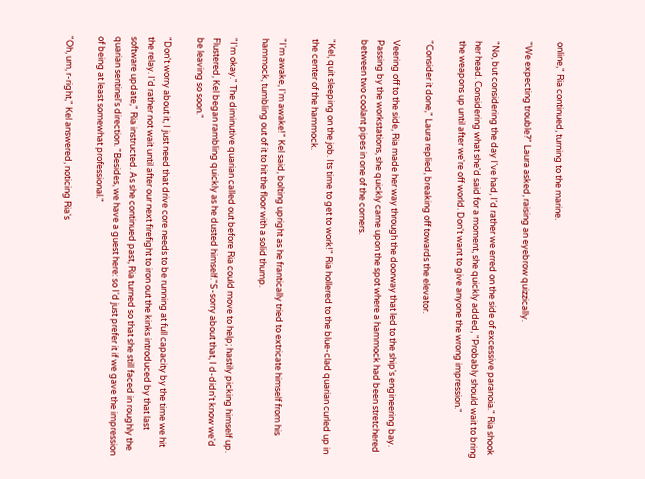online," Ria continued, turning to the marine.

"We expecting trouble?" Laura asked, raising an eyebrow quizzically.

"No, but considering the day I've had, I'd rather we erred on the side of excessive paranoia." Ria shook her head. Considering what she'd said for a moment, she quickly added, "Probably should wait to bring the weapons up until after we're off world. Don't want to give anyone the wrong impression."

"Consider it done," Laura replied, breaking off towards the elevator.

Veering off to the side, Ria made her way through the doorway that led to the ship's engineering bay. Passing by the workstations, she quickly came upon the spot where a hammock had been stretchered between two coolant pipes in one of the corners.

"Kel, quit sleeping on the job. Its time to get to work!" Ria hollered to the blue-clad quarian curled up in the center of the hammock.

"I'm awake, I'm awake!" Kel said, bolting upright as he frantically tried to extricate himself from his hammock, tumbling out of it to hit the floor with a solid thump.

"I'm okay." The diminutive quarian called out before Ria could move to help; hastily picking himself up. Flustered, Kel began rambling quickly as he dusted himself."S-sorry about that, I d-didn't know we'd be leaving so soon."

"Don't worry about it, I just need that drive core needs to be running at full capacity by the time we hit the relay. I'd rather not wait until after our next firefight to iron out the kinks introduced by that last software update," Ria instructed. As she continued past, Ria turned so that she still faced in roughly the quarian sentinel's direction. "Besides, we have a guest here: so I'd just prefer it if we gave the impression of being at least somewhat professional."

"Oh, um, r-right," Kel answered, noticing Ria's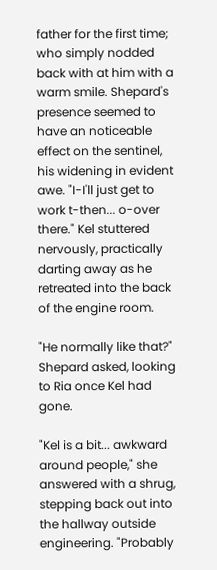father for the first time; who simply nodded back with at him with a warm smile. Shepard's presence seemed to have an noticeable effect on the sentinel, his widening in evident awe. "I-I'll just get to work t-then... o-over there." Kel stuttered nervously, practically darting away as he retreated into the back of the engine room.

"He normally like that?" Shepard asked, looking to Ria once Kel had gone.

"Kel is a bit... awkward around people," she answered with a shrug, stepping back out into the hallway outside engineering. "Probably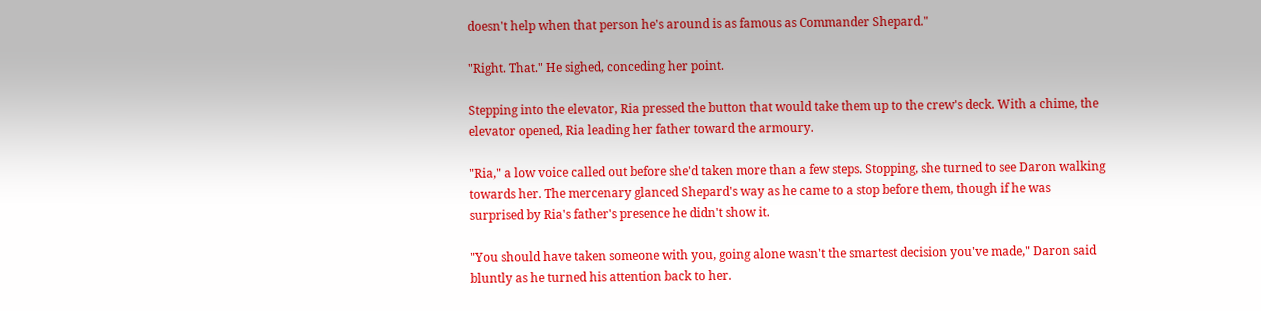doesn't help when that person he's around is as famous as Commander Shepard."

"Right. That." He sighed, conceding her point.

Stepping into the elevator, Ria pressed the button that would take them up to the crew's deck. With a chime, the elevator opened, Ria leading her father toward the armoury.

"Ria," a low voice called out before she'd taken more than a few steps. Stopping, she turned to see Daron walking towards her. The mercenary glanced Shepard's way as he came to a stop before them, though if he was surprised by Ria's father's presence he didn't show it.

"You should have taken someone with you, going alone wasn't the smartest decision you've made," Daron said bluntly as he turned his attention back to her.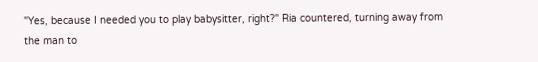"Yes, because I needed you to play babysitter, right?" Ria countered, turning away from the man to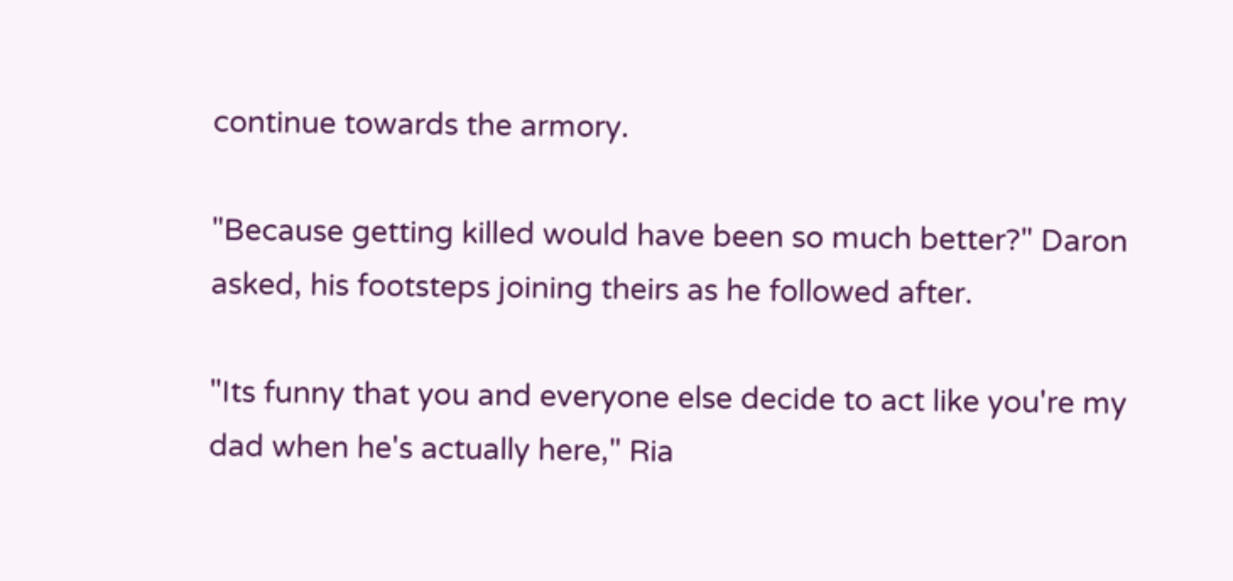continue towards the armory.

"Because getting killed would have been so much better?" Daron asked, his footsteps joining theirs as he followed after.

"Its funny that you and everyone else decide to act like you're my dad when he's actually here," Ria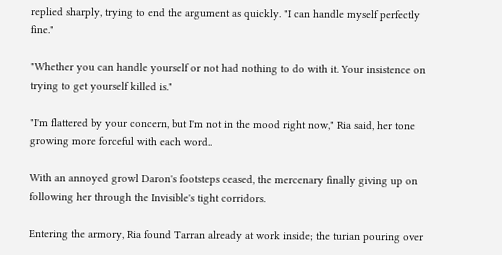replied sharply, trying to end the argument as quickly. "I can handle myself perfectly fine."

"Whether you can handle yourself or not had nothing to do with it. Your insistence on trying to get yourself killed is."

"I'm flattered by your concern, but I'm not in the mood right now," Ria said, her tone growing more forceful with each word..

With an annoyed growl Daron's footsteps ceased, the mercenary finally giving up on following her through the Invisible's tight corridors.

Entering the armory, Ria found Tarran already at work inside; the turian pouring over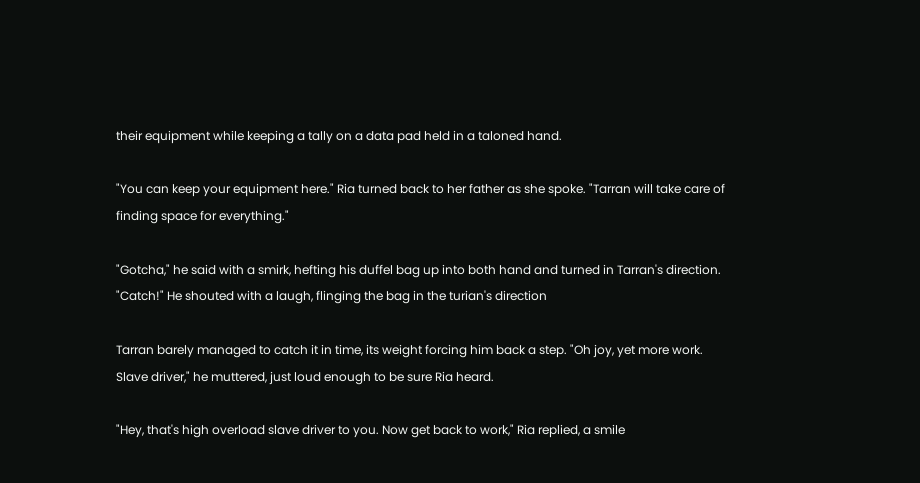their equipment while keeping a tally on a data pad held in a taloned hand.

"You can keep your equipment here." Ria turned back to her father as she spoke. "Tarran will take care of finding space for everything."

"Gotcha," he said with a smirk, hefting his duffel bag up into both hand and turned in Tarran's direction. "Catch!" He shouted with a laugh, flinging the bag in the turian's direction

Tarran barely managed to catch it in time, its weight forcing him back a step. "Oh joy, yet more work. Slave driver," he muttered, just loud enough to be sure Ria heard.

"Hey, that's high overload slave driver to you. Now get back to work," Ria replied, a smile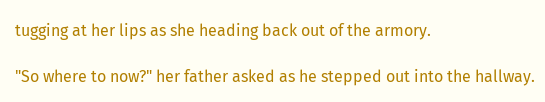tugging at her lips as she heading back out of the armory.

"So where to now?" her father asked as he stepped out into the hallway.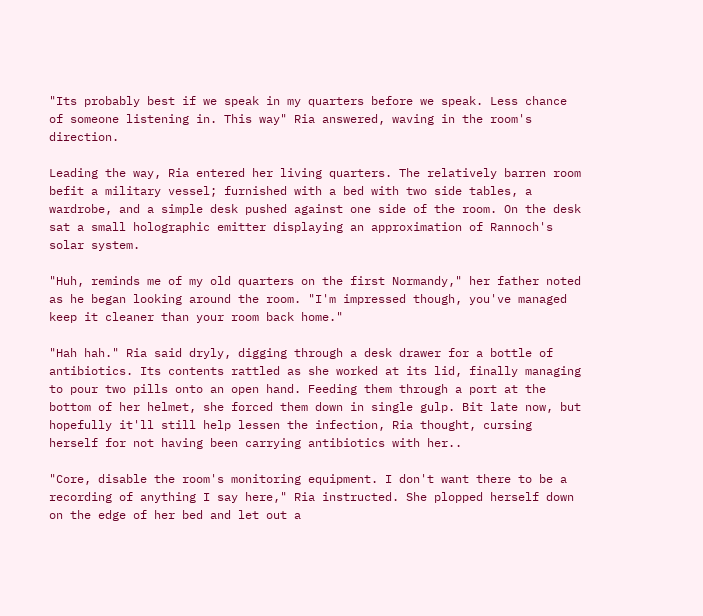"Its probably best if we speak in my quarters before we speak. Less chance of someone listening in. This way" Ria answered, waving in the room's direction.

Leading the way, Ria entered her living quarters. The relatively barren room befit a military vessel; furnished with a bed with two side tables, a wardrobe, and a simple desk pushed against one side of the room. On the desk sat a small holographic emitter displaying an approximation of Rannoch's solar system.

"Huh, reminds me of my old quarters on the first Normandy," her father noted as he began looking around the room. "I'm impressed though, you've managed keep it cleaner than your room back home."

"Hah hah." Ria said dryly, digging through a desk drawer for a bottle of antibiotics. Its contents rattled as she worked at its lid, finally managing to pour two pills onto an open hand. Feeding them through a port at the bottom of her helmet, she forced them down in single gulp. Bit late now, but hopefully it'll still help lessen the infection, Ria thought, cursing herself for not having been carrying antibiotics with her..

"Core, disable the room's monitoring equipment. I don't want there to be a recording of anything I say here," Ria instructed. She plopped herself down on the edge of her bed and let out a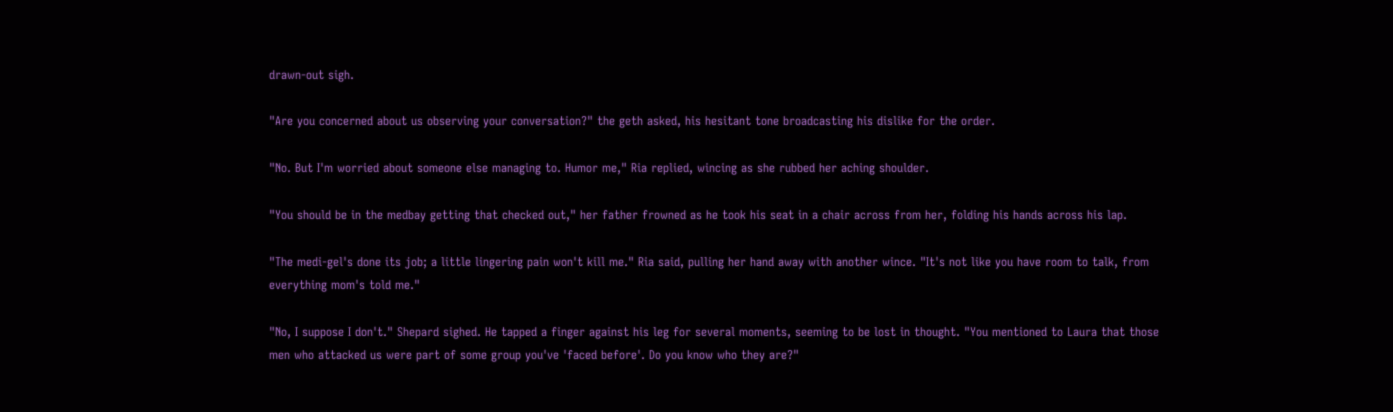drawn-out sigh.

"Are you concerned about us observing your conversation?" the geth asked, his hesitant tone broadcasting his dislike for the order.

"No. But I'm worried about someone else managing to. Humor me," Ria replied, wincing as she rubbed her aching shoulder.

"You should be in the medbay getting that checked out," her father frowned as he took his seat in a chair across from her, folding his hands across his lap.

"The medi-gel's done its job; a little lingering pain won't kill me." Ria said, pulling her hand away with another wince. "It's not like you have room to talk, from everything mom's told me."

"No, I suppose I don't." Shepard sighed. He tapped a finger against his leg for several moments, seeming to be lost in thought. "You mentioned to Laura that those men who attacked us were part of some group you've 'faced before'. Do you know who they are?"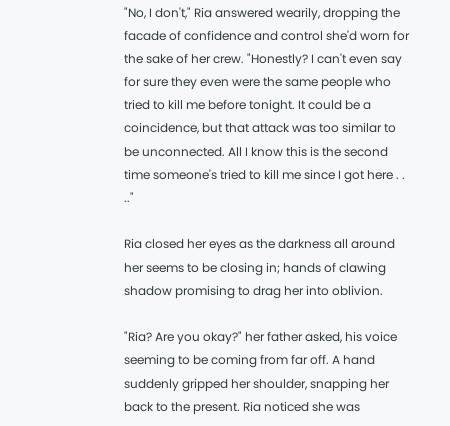"No, I don't," Ria answered wearily, dropping the facade of confidence and control she'd worn for the sake of her crew. "Honestly? I can't even say for sure they even were the same people who tried to kill me before tonight. It could be a coincidence, but that attack was too similar to be unconnected. All I know this is the second time someone's tried to kill me since I got here . . .."

Ria closed her eyes as the darkness all around her seems to be closing in; hands of clawing shadow promising to drag her into oblivion.

"Ria? Are you okay?" her father asked, his voice seeming to be coming from far off. A hand suddenly gripped her shoulder, snapping her back to the present. Ria noticed she was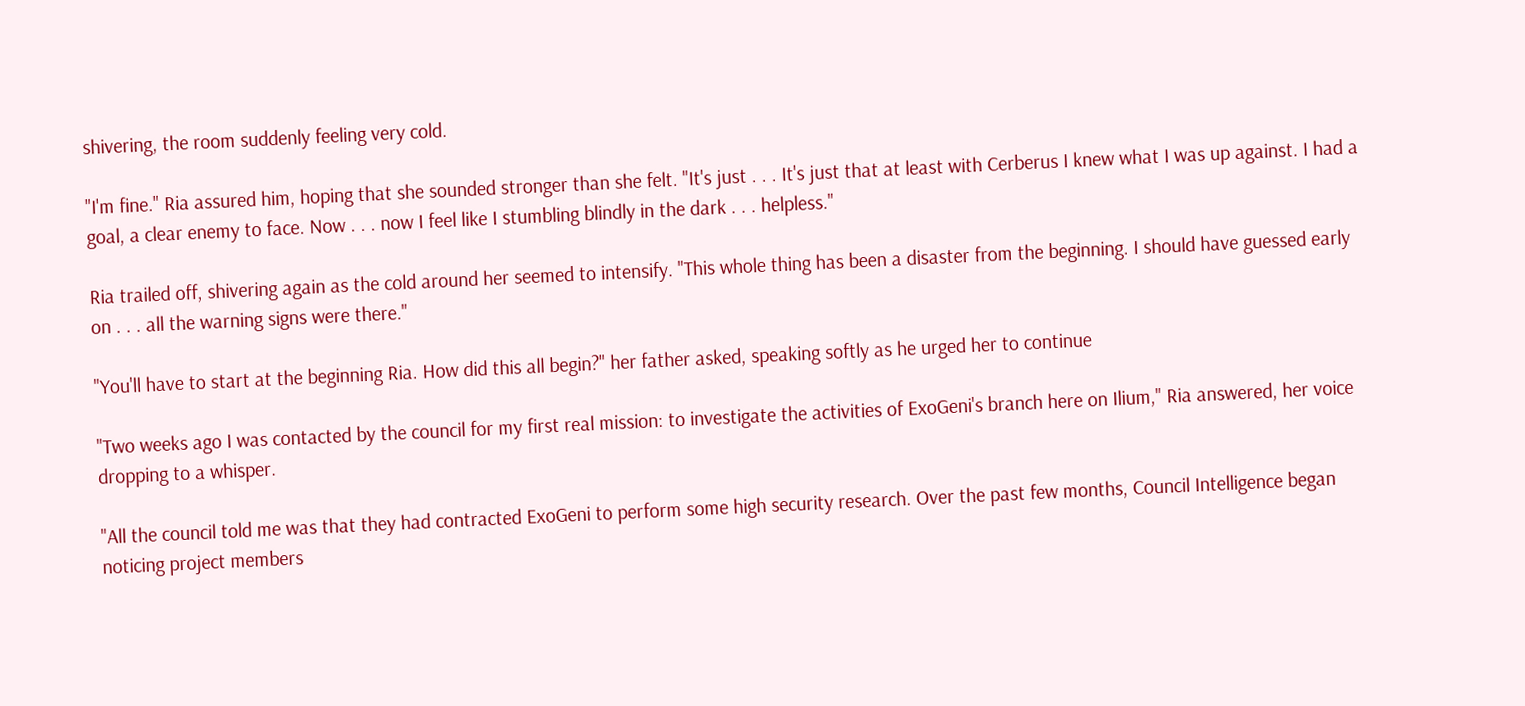shivering, the room suddenly feeling very cold.

"I'm fine." Ria assured him, hoping that she sounded stronger than she felt. "It's just . . . It's just that at least with Cerberus I knew what I was up against. I had a goal, a clear enemy to face. Now . . . now I feel like I stumbling blindly in the dark . . . helpless."

Ria trailed off, shivering again as the cold around her seemed to intensify. "This whole thing has been a disaster from the beginning. I should have guessed early on . . . all the warning signs were there."

"You'll have to start at the beginning Ria. How did this all begin?" her father asked, speaking softly as he urged her to continue

"Two weeks ago I was contacted by the council for my first real mission: to investigate the activities of ExoGeni's branch here on Ilium," Ria answered, her voice dropping to a whisper.

"All the council told me was that they had contracted ExoGeni to perform some high security research. Over the past few months, Council Intelligence began noticing project members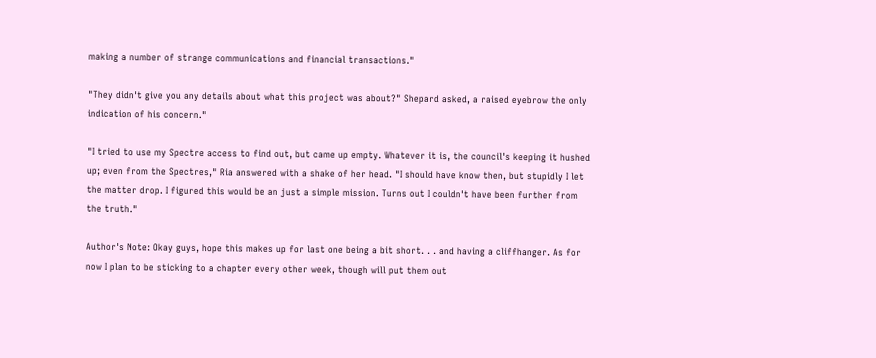making a number of strange communications and financial transactions."

"They didn't give you any details about what this project was about?" Shepard asked, a raised eyebrow the only indication of his concern."

"I tried to use my Spectre access to find out, but came up empty. Whatever it is, the council's keeping it hushed up; even from the Spectres," Ria answered with a shake of her head. "I should have know then, but stupidly I let the matter drop. I figured this would be an just a simple mission. Turns out I couldn't have been further from the truth."

Author's Note: Okay guys, hope this makes up for last one being a bit short. . . and having a cliffhanger. As for now I plan to be sticking to a chapter every other week, though will put them out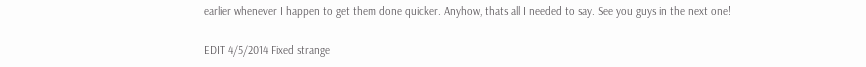earlier whenever I happen to get them done quicker. Anyhow, thats all I needed to say. See you guys in the next one!

EDIT 4/5/2014 Fixed strange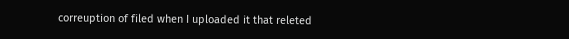correuption of filed when I uploaded it that releted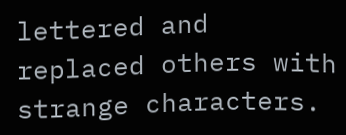lettered and replaced others with strange characters.